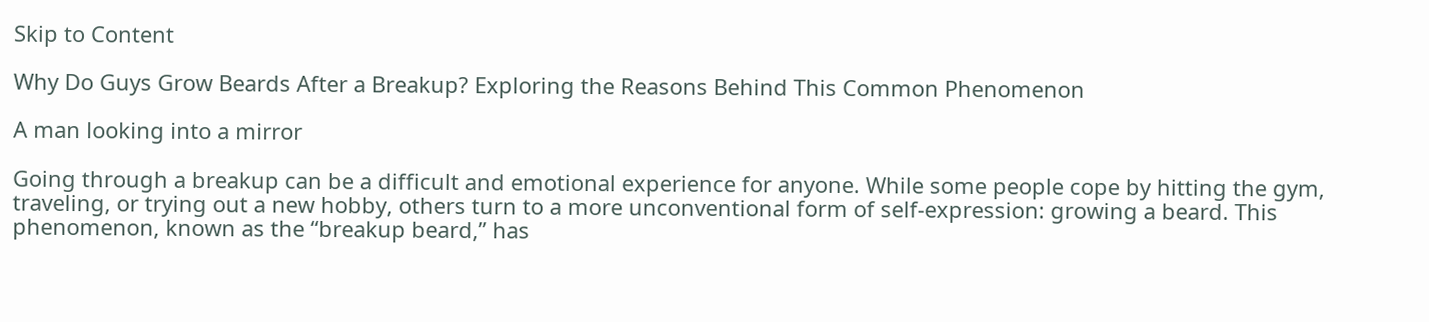Skip to Content

Why Do Guys Grow Beards After a Breakup? Exploring the Reasons Behind This Common Phenomenon

A man looking into a mirror

Going through a breakup can be a difficult and emotional experience for anyone. While some people cope by hitting the gym, traveling, or trying out a new hobby, others turn to a more unconventional form of self-expression: growing a beard. This phenomenon, known as the “breakup beard,” has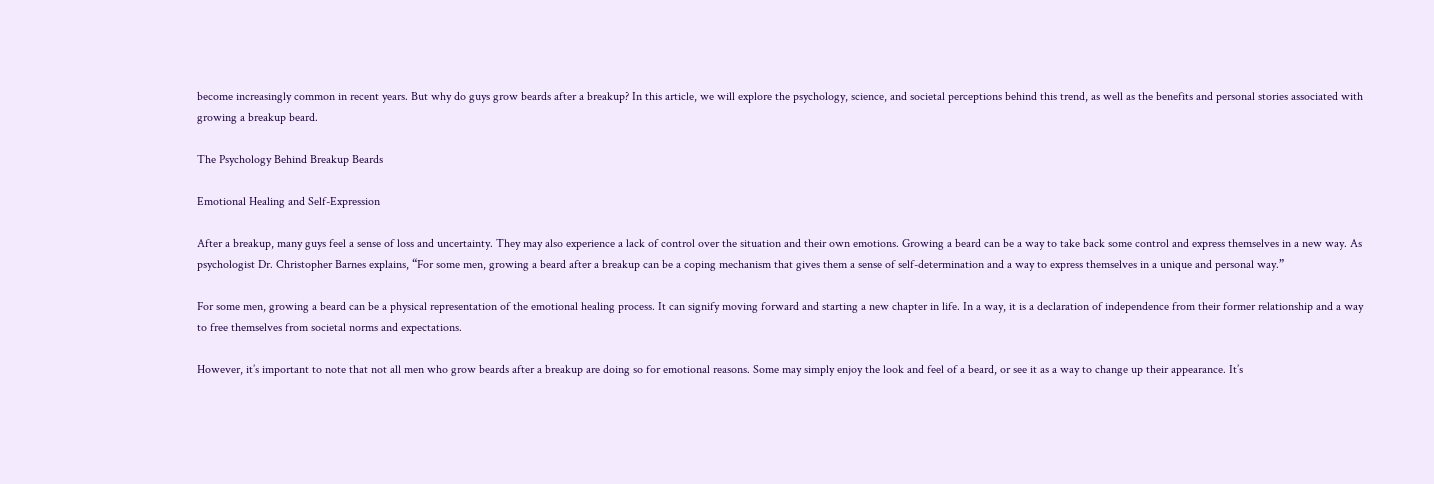become increasingly common in recent years. But why do guys grow beards after a breakup? In this article, we will explore the psychology, science, and societal perceptions behind this trend, as well as the benefits and personal stories associated with growing a breakup beard.

The Psychology Behind Breakup Beards

Emotional Healing and Self-Expression

After a breakup, many guys feel a sense of loss and uncertainty. They may also experience a lack of control over the situation and their own emotions. Growing a beard can be a way to take back some control and express themselves in a new way. As psychologist Dr. Christopher Barnes explains, “For some men, growing a beard after a breakup can be a coping mechanism that gives them a sense of self-determination and a way to express themselves in a unique and personal way.”

For some men, growing a beard can be a physical representation of the emotional healing process. It can signify moving forward and starting a new chapter in life. In a way, it is a declaration of independence from their former relationship and a way to free themselves from societal norms and expectations.

However, it’s important to note that not all men who grow beards after a breakup are doing so for emotional reasons. Some may simply enjoy the look and feel of a beard, or see it as a way to change up their appearance. It’s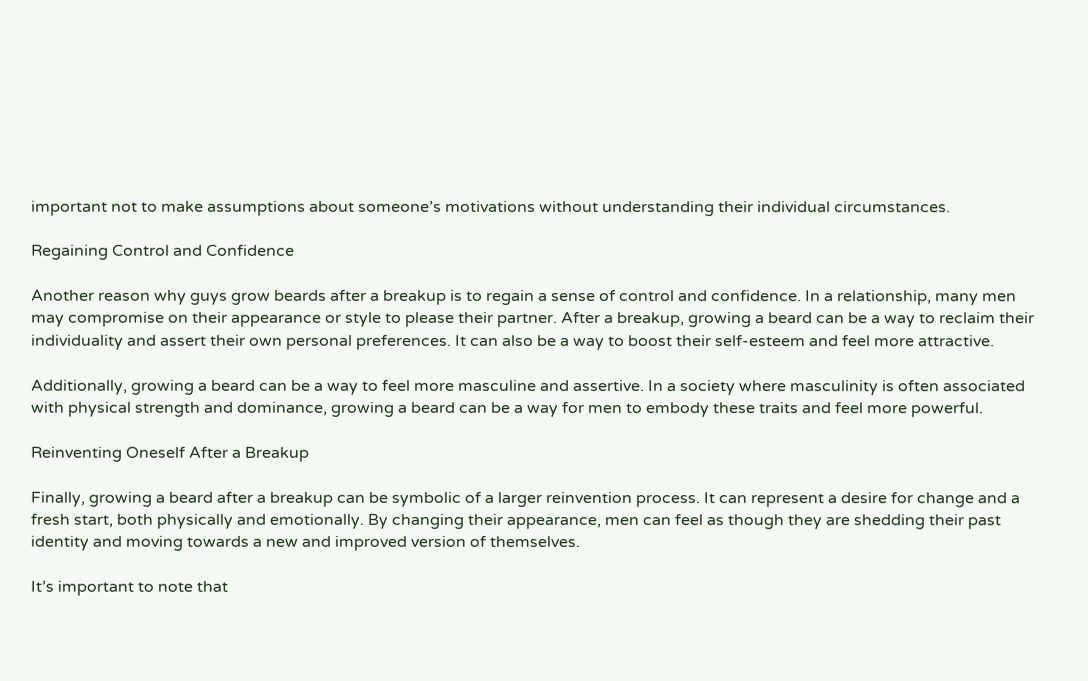important not to make assumptions about someone’s motivations without understanding their individual circumstances.

Regaining Control and Confidence

Another reason why guys grow beards after a breakup is to regain a sense of control and confidence. In a relationship, many men may compromise on their appearance or style to please their partner. After a breakup, growing a beard can be a way to reclaim their individuality and assert their own personal preferences. It can also be a way to boost their self-esteem and feel more attractive.

Additionally, growing a beard can be a way to feel more masculine and assertive. In a society where masculinity is often associated with physical strength and dominance, growing a beard can be a way for men to embody these traits and feel more powerful.

Reinventing Oneself After a Breakup

Finally, growing a beard after a breakup can be symbolic of a larger reinvention process. It can represent a desire for change and a fresh start, both physically and emotionally. By changing their appearance, men can feel as though they are shedding their past identity and moving towards a new and improved version of themselves.

It’s important to note that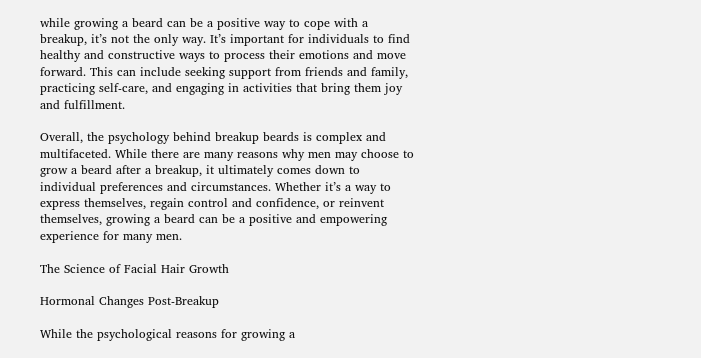while growing a beard can be a positive way to cope with a breakup, it’s not the only way. It’s important for individuals to find healthy and constructive ways to process their emotions and move forward. This can include seeking support from friends and family, practicing self-care, and engaging in activities that bring them joy and fulfillment.

Overall, the psychology behind breakup beards is complex and multifaceted. While there are many reasons why men may choose to grow a beard after a breakup, it ultimately comes down to individual preferences and circumstances. Whether it’s a way to express themselves, regain control and confidence, or reinvent themselves, growing a beard can be a positive and empowering experience for many men.

The Science of Facial Hair Growth

Hormonal Changes Post-Breakup

While the psychological reasons for growing a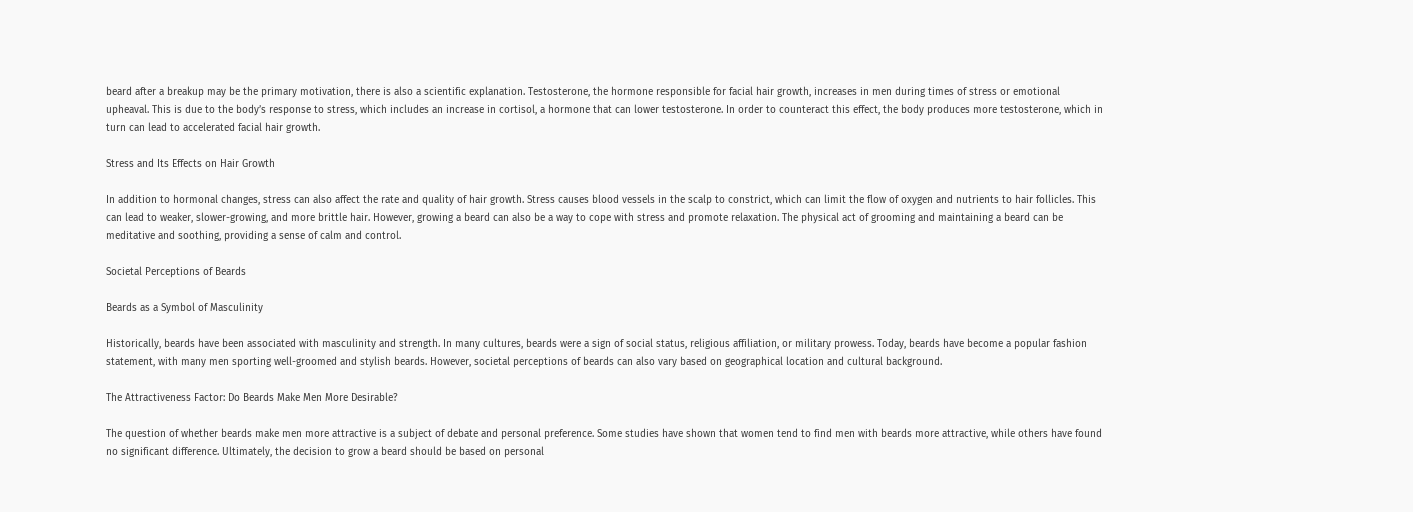beard after a breakup may be the primary motivation, there is also a scientific explanation. Testosterone, the hormone responsible for facial hair growth, increases in men during times of stress or emotional upheaval. This is due to the body’s response to stress, which includes an increase in cortisol, a hormone that can lower testosterone. In order to counteract this effect, the body produces more testosterone, which in turn can lead to accelerated facial hair growth.

Stress and Its Effects on Hair Growth

In addition to hormonal changes, stress can also affect the rate and quality of hair growth. Stress causes blood vessels in the scalp to constrict, which can limit the flow of oxygen and nutrients to hair follicles. This can lead to weaker, slower-growing, and more brittle hair. However, growing a beard can also be a way to cope with stress and promote relaxation. The physical act of grooming and maintaining a beard can be meditative and soothing, providing a sense of calm and control.

Societal Perceptions of Beards

Beards as a Symbol of Masculinity

Historically, beards have been associated with masculinity and strength. In many cultures, beards were a sign of social status, religious affiliation, or military prowess. Today, beards have become a popular fashion statement, with many men sporting well-groomed and stylish beards. However, societal perceptions of beards can also vary based on geographical location and cultural background.

The Attractiveness Factor: Do Beards Make Men More Desirable?

The question of whether beards make men more attractive is a subject of debate and personal preference. Some studies have shown that women tend to find men with beards more attractive, while others have found no significant difference. Ultimately, the decision to grow a beard should be based on personal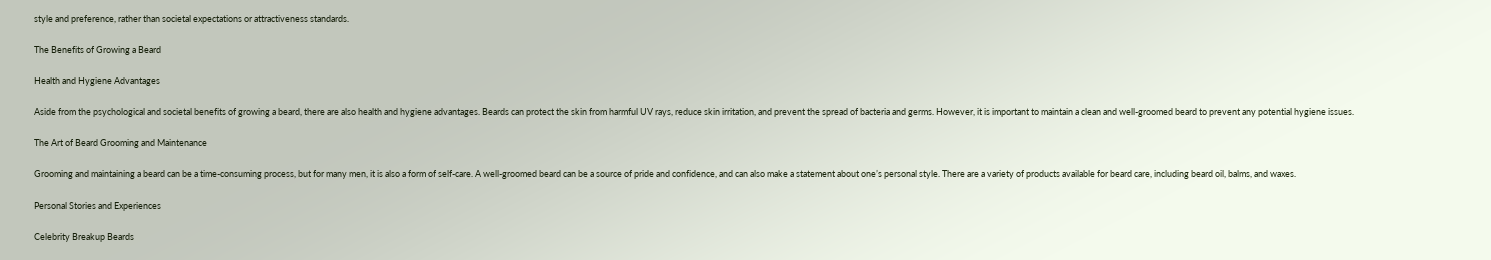style and preference, rather than societal expectations or attractiveness standards.

The Benefits of Growing a Beard

Health and Hygiene Advantages

Aside from the psychological and societal benefits of growing a beard, there are also health and hygiene advantages. Beards can protect the skin from harmful UV rays, reduce skin irritation, and prevent the spread of bacteria and germs. However, it is important to maintain a clean and well-groomed beard to prevent any potential hygiene issues.

The Art of Beard Grooming and Maintenance

Grooming and maintaining a beard can be a time-consuming process, but for many men, it is also a form of self-care. A well-groomed beard can be a source of pride and confidence, and can also make a statement about one’s personal style. There are a variety of products available for beard care, including beard oil, balms, and waxes.

Personal Stories and Experiences

Celebrity Breakup Beards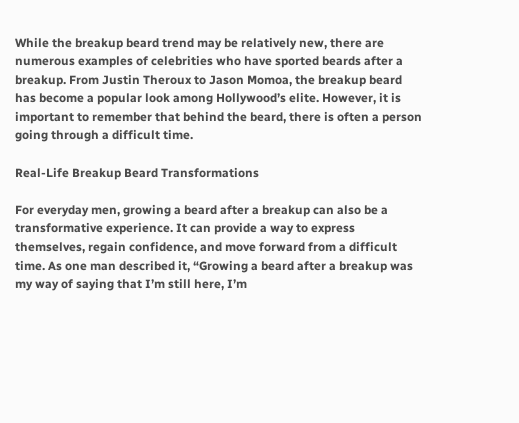While the breakup beard trend may be relatively new, there are numerous examples of celebrities who have sported beards after a breakup. From Justin Theroux to Jason Momoa, the breakup beard has become a popular look among Hollywood’s elite. However, it is important to remember that behind the beard, there is often a person going through a difficult time.

Real-Life Breakup Beard Transformations

For everyday men, growing a beard after a breakup can also be a transformative experience. It can provide a way to express themselves, regain confidence, and move forward from a difficult time. As one man described it, “Growing a beard after a breakup was my way of saying that I’m still here, I’m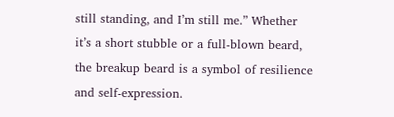still standing, and I’m still me.” Whether it’s a short stubble or a full-blown beard, the breakup beard is a symbol of resilience and self-expression.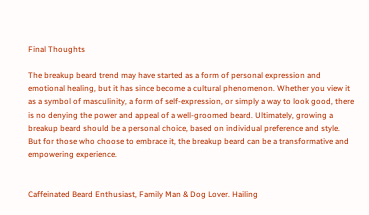Final Thoughts

The breakup beard trend may have started as a form of personal expression and emotional healing, but it has since become a cultural phenomenon. Whether you view it as a symbol of masculinity, a form of self-expression, or simply a way to look good, there is no denying the power and appeal of a well-groomed beard. Ultimately, growing a breakup beard should be a personal choice, based on individual preference and style. But for those who choose to embrace it, the breakup beard can be a transformative and empowering experience.


Caffeinated Beard Enthusiast, Family Man & Dog Lover. Hailing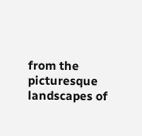from the picturesque landscapes of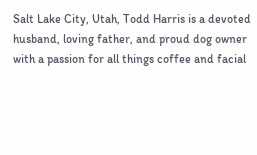Salt Lake City, Utah, Todd Harris is a devoted husband, loving father, and proud dog owner with a passion for all things coffee and facial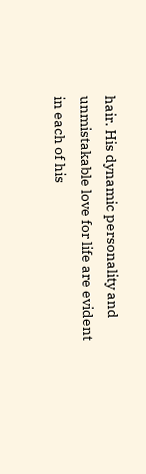hair. His dynamic personality and unmistakable love for life are evident in each of his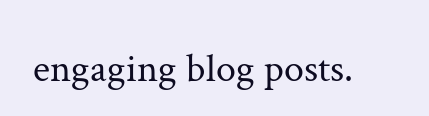engaging blog posts.